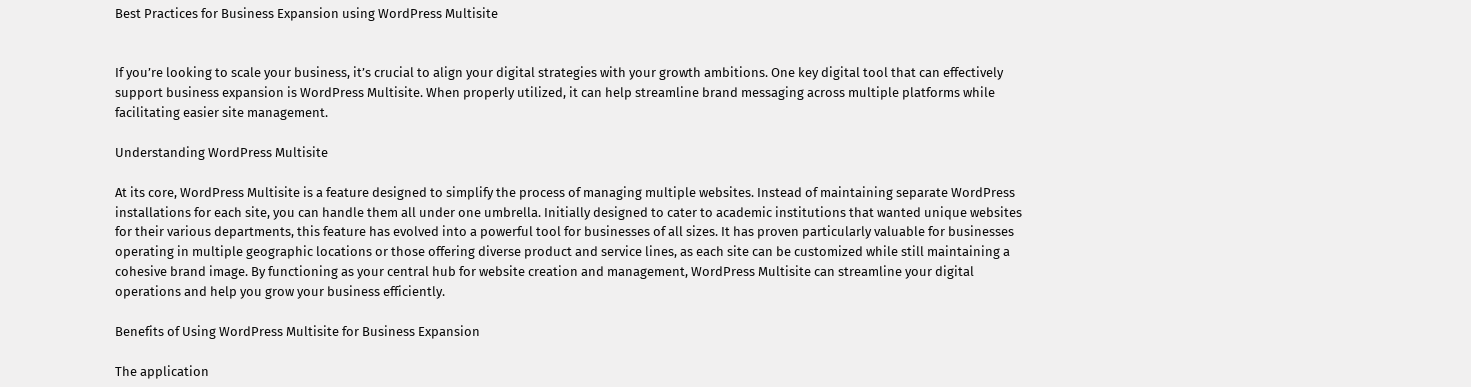Best Practices for Business Expansion using WordPress Multisite


If you’re looking to scale your business, it’s crucial to align your digital strategies with your growth ambitions. One key digital tool that can effectively support business expansion is WordPress Multisite. When properly utilized, it can help streamline brand messaging across multiple platforms while facilitating easier site management.

Understanding WordPress Multisite

At its core, WordPress Multisite is a feature designed to simplify the process of managing multiple websites. Instead of maintaining separate WordPress installations for each site, you can handle them all under one umbrella. Initially designed to cater to academic institutions that wanted unique websites for their various departments, this feature has evolved into a powerful tool for businesses of all sizes. It has proven particularly valuable for businesses operating in multiple geographic locations or those offering diverse product and service lines, as each site can be customized while still maintaining a cohesive brand image. By functioning as your central hub for website creation and management, WordPress Multisite can streamline your digital operations and help you grow your business efficiently.

Benefits of Using WordPress Multisite for Business Expansion

The application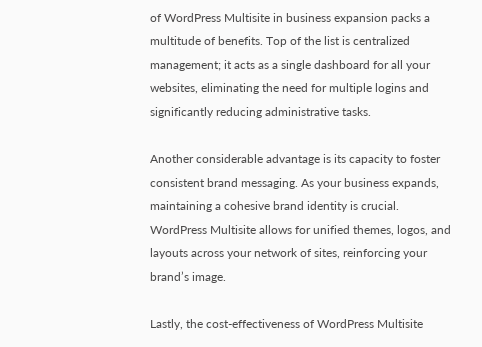of WordPress Multisite in business expansion packs a multitude of benefits. Top of the list is centralized management; it acts as a single dashboard for all your websites, eliminating the need for multiple logins and significantly reducing administrative tasks.

Another considerable advantage is its capacity to foster consistent brand messaging. As your business expands, maintaining a cohesive brand identity is crucial. WordPress Multisite allows for unified themes, logos, and layouts across your network of sites, reinforcing your brand’s image.

Lastly, the cost-effectiveness of WordPress Multisite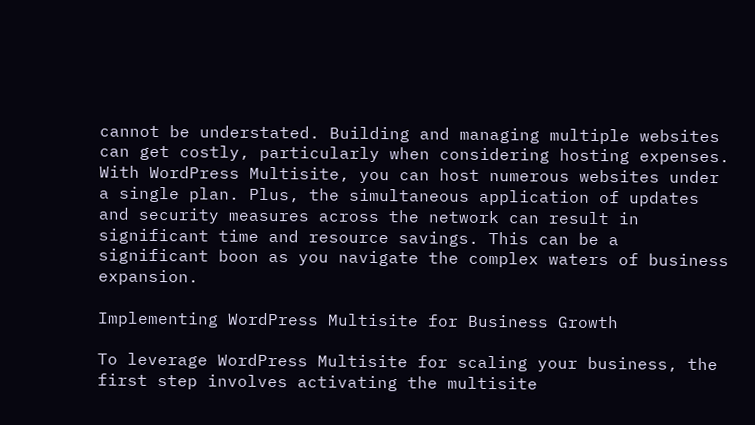cannot be understated. Building and managing multiple websites can get costly, particularly when considering hosting expenses. With WordPress Multisite, you can host numerous websites under a single plan. Plus, the simultaneous application of updates and security measures across the network can result in significant time and resource savings. This can be a significant boon as you navigate the complex waters of business expansion.

Implementing WordPress Multisite for Business Growth

To leverage WordPress Multisite for scaling your business, the first step involves activating the multisite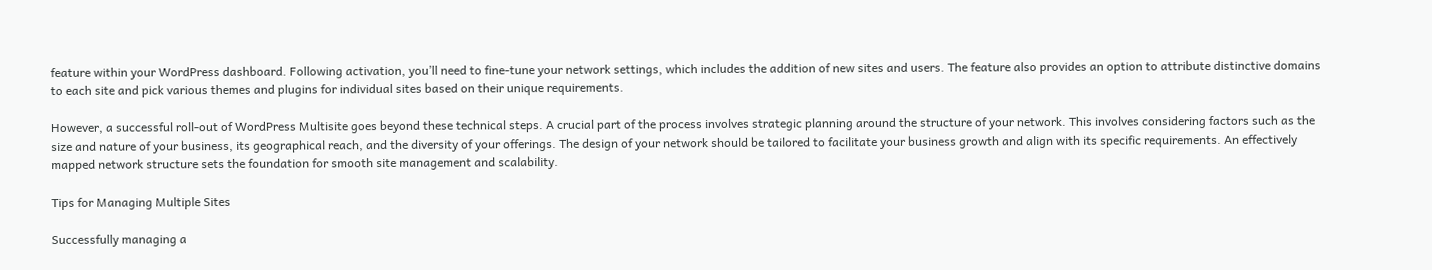feature within your WordPress dashboard. Following activation, you’ll need to fine-tune your network settings, which includes the addition of new sites and users. The feature also provides an option to attribute distinctive domains to each site and pick various themes and plugins for individual sites based on their unique requirements.

However, a successful roll-out of WordPress Multisite goes beyond these technical steps. A crucial part of the process involves strategic planning around the structure of your network. This involves considering factors such as the size and nature of your business, its geographical reach, and the diversity of your offerings. The design of your network should be tailored to facilitate your business growth and align with its specific requirements. An effectively mapped network structure sets the foundation for smooth site management and scalability.

Tips for Managing Multiple Sites

Successfully managing a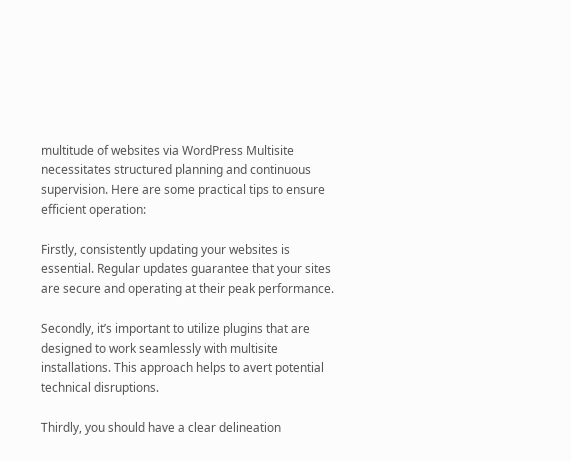multitude of websites via WordPress Multisite necessitates structured planning and continuous supervision. Here are some practical tips to ensure efficient operation:

Firstly, consistently updating your websites is essential. Regular updates guarantee that your sites are secure and operating at their peak performance.

Secondly, it’s important to utilize plugins that are designed to work seamlessly with multisite installations. This approach helps to avert potential technical disruptions.

Thirdly, you should have a clear delineation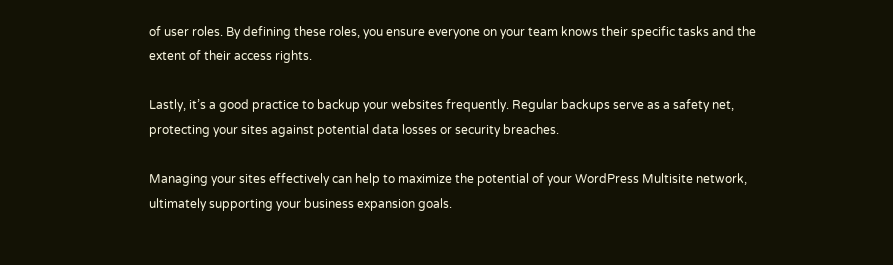of user roles. By defining these roles, you ensure everyone on your team knows their specific tasks and the extent of their access rights.

Lastly, it’s a good practice to backup your websites frequently. Regular backups serve as a safety net, protecting your sites against potential data losses or security breaches.

Managing your sites effectively can help to maximize the potential of your WordPress Multisite network, ultimately supporting your business expansion goals.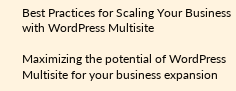Best Practices for Scaling Your Business with WordPress Multisite

Maximizing the potential of WordPress Multisite for your business expansion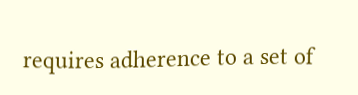requires adherence to a set of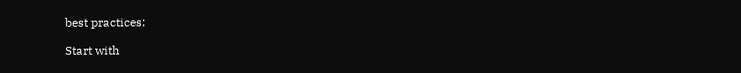best practices:

Start with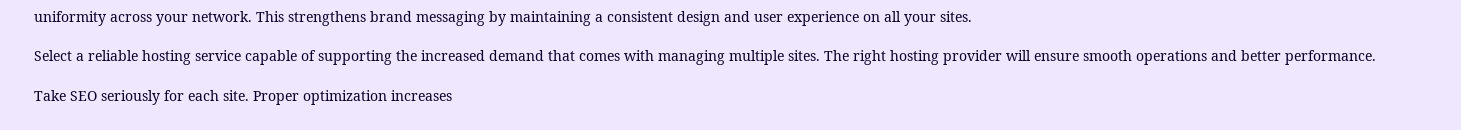uniformity across your network. This strengthens brand messaging by maintaining a consistent design and user experience on all your sites.

Select a reliable hosting service capable of supporting the increased demand that comes with managing multiple sites. The right hosting provider will ensure smooth operations and better performance.

Take SEO seriously for each site. Proper optimization increases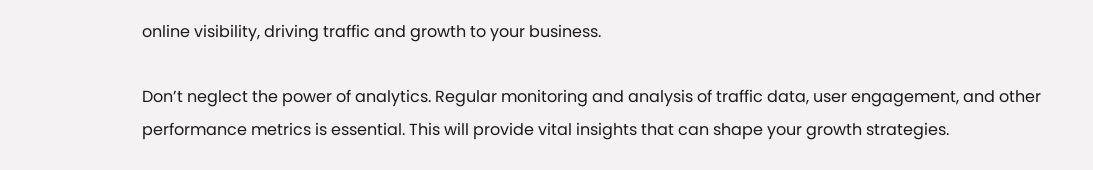online visibility, driving traffic and growth to your business.

Don’t neglect the power of analytics. Regular monitoring and analysis of traffic data, user engagement, and other performance metrics is essential. This will provide vital insights that can shape your growth strategies.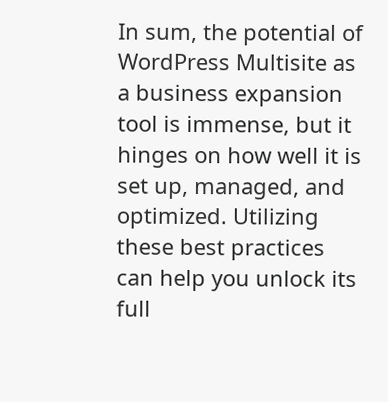In sum, the potential of WordPress Multisite as a business expansion tool is immense, but it hinges on how well it is set up, managed, and optimized. Utilizing these best practices can help you unlock its full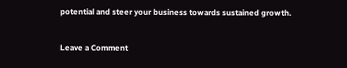potential and steer your business towards sustained growth.

Leave a Comment